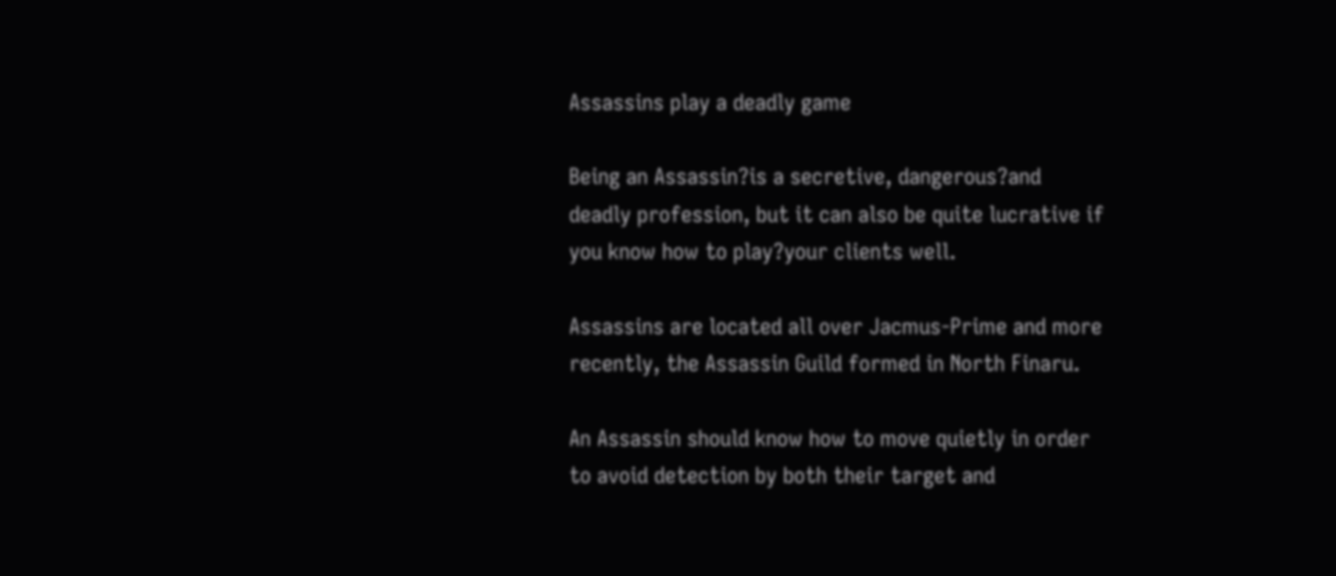Assassins play a deadly game

Being an Assassin?is a secretive, dangerous?and deadly profession, but it can also be quite lucrative if you know how to play?your clients well.

Assassins are located all over Jacmus-Prime and more recently, the Assassin Guild formed in North Finaru.

An Assassin should know how to move quietly in order to avoid detection by both their target and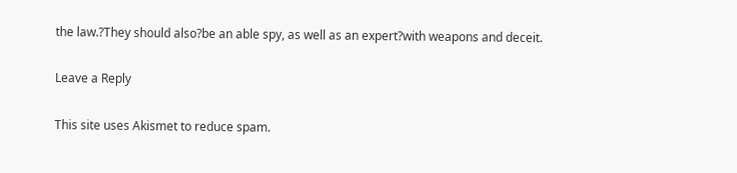the law.?They should also?be an able spy, as well as an expert?with weapons and deceit.

Leave a Reply

This site uses Akismet to reduce spam.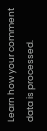Learn how your comment data is processed.